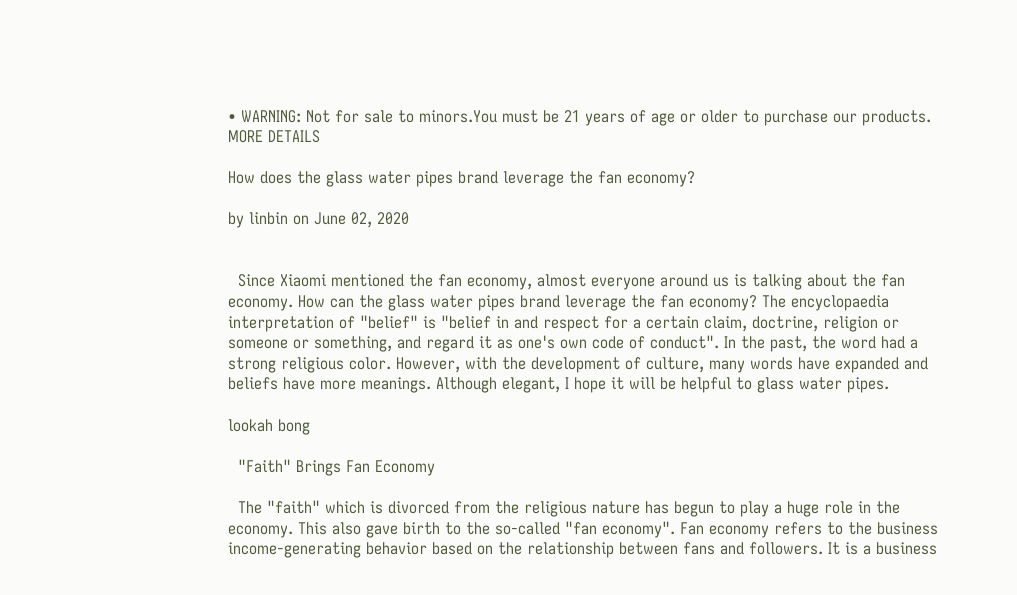• WARNING: Not for sale to minors.You must be 21 years of age or older to purchase our products. MORE DETAILS

How does the glass water pipes brand leverage the fan economy?

by linbin on June 02, 2020


  Since Xiaomi mentioned the fan economy, almost everyone around us is talking about the fan economy. How can the glass water pipes brand leverage the fan economy? The encyclopaedia interpretation of "belief" is "belief in and respect for a certain claim, doctrine, religion or someone or something, and regard it as one's own code of conduct". In the past, the word had a strong religious color. However, with the development of culture, many words have expanded and beliefs have more meanings. Although elegant, I hope it will be helpful to glass water pipes.

lookah bong

  "Faith" Brings Fan Economy

  The "faith" which is divorced from the religious nature has begun to play a huge role in the economy. This also gave birth to the so-called "fan economy". Fan economy refers to the business income-generating behavior based on the relationship between fans and followers. It is a business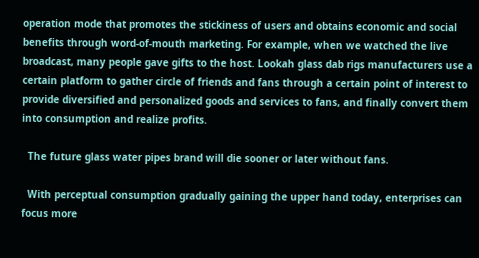operation mode that promotes the stickiness of users and obtains economic and social benefits through word-of-mouth marketing. For example, when we watched the live broadcast, many people gave gifts to the host. Lookah glass dab rigs manufacturers use a certain platform to gather circle of friends and fans through a certain point of interest to provide diversified and personalized goods and services to fans, and finally convert them into consumption and realize profits.

  The future glass water pipes brand will die sooner or later without fans.

  With perceptual consumption gradually gaining the upper hand today, enterprises can focus more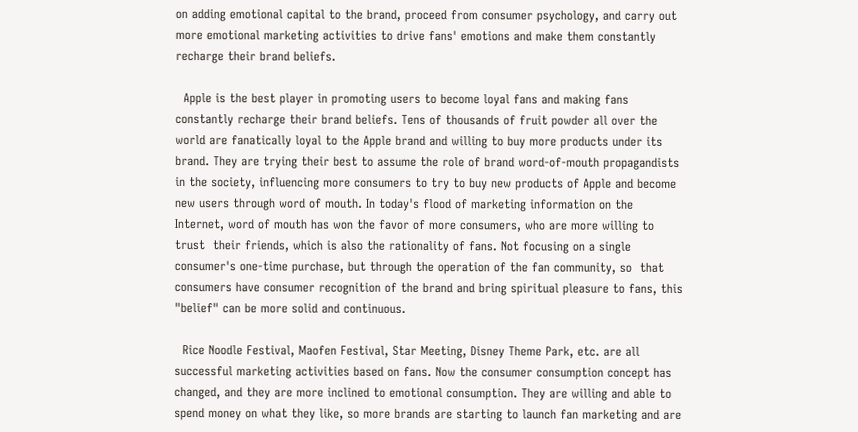on adding emotional capital to the brand, proceed from consumer psychology, and carry out more emotional marketing activities to drive fans' emotions and make them constantly recharge their brand beliefs.

  Apple is the best player in promoting users to become loyal fans and making fans constantly recharge their brand beliefs. Tens of thousands of fruit powder all over the world are fanatically loyal to the Apple brand and willing to buy more products under its brand. They are trying their best to assume the role of brand word-of-mouth propagandists in the society, influencing more consumers to try to buy new products of Apple and become new users through word of mouth. In today's flood of marketing information on the Internet, word of mouth has won the favor of more consumers, who are more willing to trust  their friends, which is also the rationality of fans. Not focusing on a single consumer's one-time purchase, but through the operation of the fan community, so  that consumers have consumer recognition of the brand and bring spiritual pleasure to fans, this "belief" can be more solid and continuous.

  Rice Noodle Festival, Maofen Festival, Star Meeting, Disney Theme Park, etc. are all successful marketing activities based on fans. Now the consumer consumption concept has changed, and they are more inclined to emotional consumption. They are willing and able to spend money on what they like, so more brands are starting to launch fan marketing and are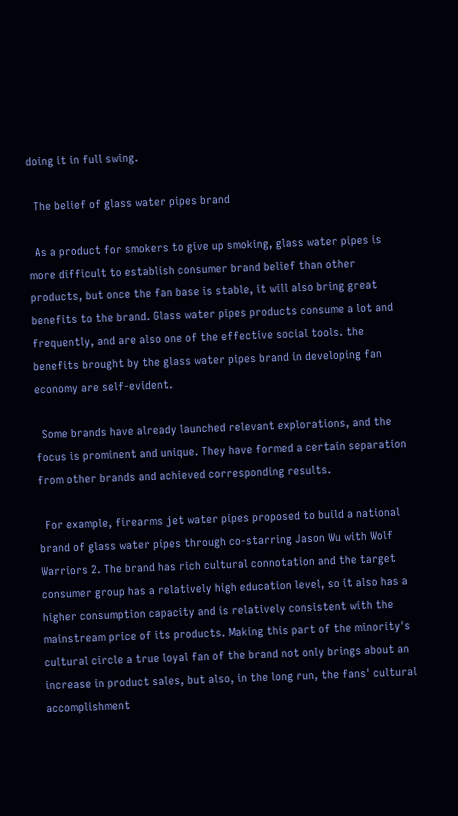doing it in full swing.

  The belief of glass water pipes brand

  As a product for smokers to give up smoking, glass water pipes is more difficult to establish consumer brand belief than other products, but once the fan base is stable, it will also bring great benefits to the brand. Glass water pipes products consume a lot and frequently, and are also one of the effective social tools. the benefits brought by the glass water pipes brand in developing fan economy are self-evident.

  Some brands have already launched relevant explorations, and the focus is prominent and unique. They have formed a certain separation from other brands and achieved corresponding results.

  For example, firearms jet water pipes proposed to build a national brand of glass water pipes through co-starring Jason Wu with Wolf Warriors 2. The brand has rich cultural connotation and the target consumer group has a relatively high education level, so it also has a higher consumption capacity and is relatively consistent with the mainstream price of its products. Making this part of the minority's cultural circle a true loyal fan of the brand not only brings about an increase in product sales, but also, in the long run, the fans' cultural accomplishment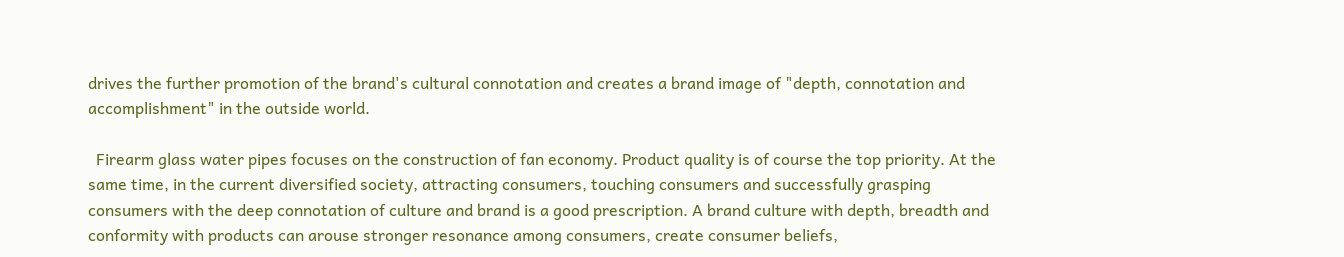drives the further promotion of the brand's cultural connotation and creates a brand image of "depth, connotation and accomplishment" in the outside world.

  Firearm glass water pipes focuses on the construction of fan economy. Product quality is of course the top priority. At the same time, in the current diversified society, attracting consumers, touching consumers and successfully grasping consumers with the deep connotation of culture and brand is a good prescription. A brand culture with depth, breadth and conformity with products can arouse stronger resonance among consumers, create consumer beliefs,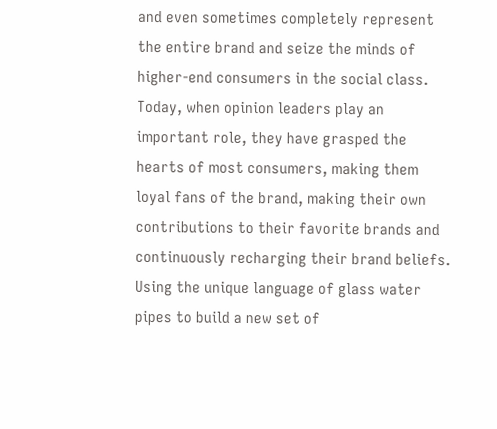and even sometimes completely represent the entire brand and seize the minds of higher-end consumers in the social class. Today, when opinion leaders play an important role, they have grasped the hearts of most consumers, making them loyal fans of the brand, making their own contributions to their favorite brands and continuously recharging their brand beliefs. Using the unique language of glass water pipes to build a new set of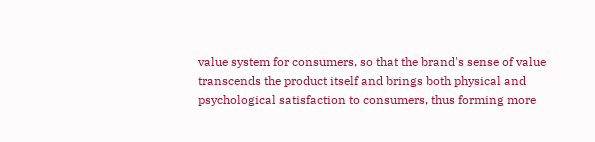value system for consumers, so that the brand's sense of value transcends the product itself and brings both physical and psychological satisfaction to consumers, thus forming more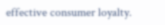effective consumer loyalty.